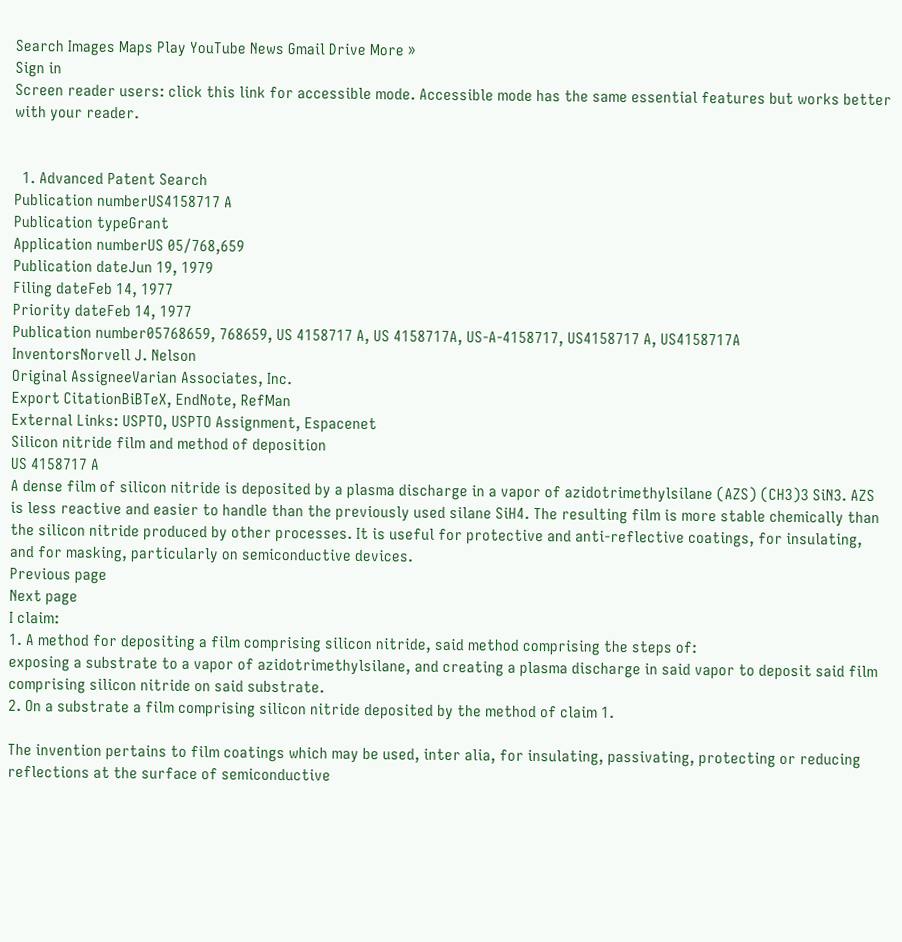Search Images Maps Play YouTube News Gmail Drive More »
Sign in
Screen reader users: click this link for accessible mode. Accessible mode has the same essential features but works better with your reader.


  1. Advanced Patent Search
Publication numberUS4158717 A
Publication typeGrant
Application numberUS 05/768,659
Publication dateJun 19, 1979
Filing dateFeb 14, 1977
Priority dateFeb 14, 1977
Publication number05768659, 768659, US 4158717 A, US 4158717A, US-A-4158717, US4158717 A, US4158717A
InventorsNorvell J. Nelson
Original AssigneeVarian Associates, Inc.
Export CitationBiBTeX, EndNote, RefMan
External Links: USPTO, USPTO Assignment, Espacenet
Silicon nitride film and method of deposition
US 4158717 A
A dense film of silicon nitride is deposited by a plasma discharge in a vapor of azidotrimethylsilane (AZS) (CH3)3 SiN3. AZS is less reactive and easier to handle than the previously used silane SiH4. The resulting film is more stable chemically than the silicon nitride produced by other processes. It is useful for protective and anti-reflective coatings, for insulating, and for masking, particularly on semiconductive devices.
Previous page
Next page
I claim:
1. A method for depositing a film comprising silicon nitride, said method comprising the steps of:
exposing a substrate to a vapor of azidotrimethylsilane, and creating a plasma discharge in said vapor to deposit said film comprising silicon nitride on said substrate.
2. On a substrate a film comprising silicon nitride deposited by the method of claim 1.

The invention pertains to film coatings which may be used, inter alia, for insulating, passivating, protecting or reducing reflections at the surface of semiconductive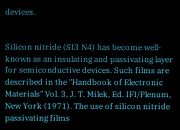devices.


Silicon nitride (SI3 N4) has become well-known as an insulating and passivating layer for semiconductive devices. Such films are described in the "Handbook of Electronic Materials" Vol. 3, J. T. Milek, Ed. IFI/Plenum, New York (1971). The use of silicon nitride passivating films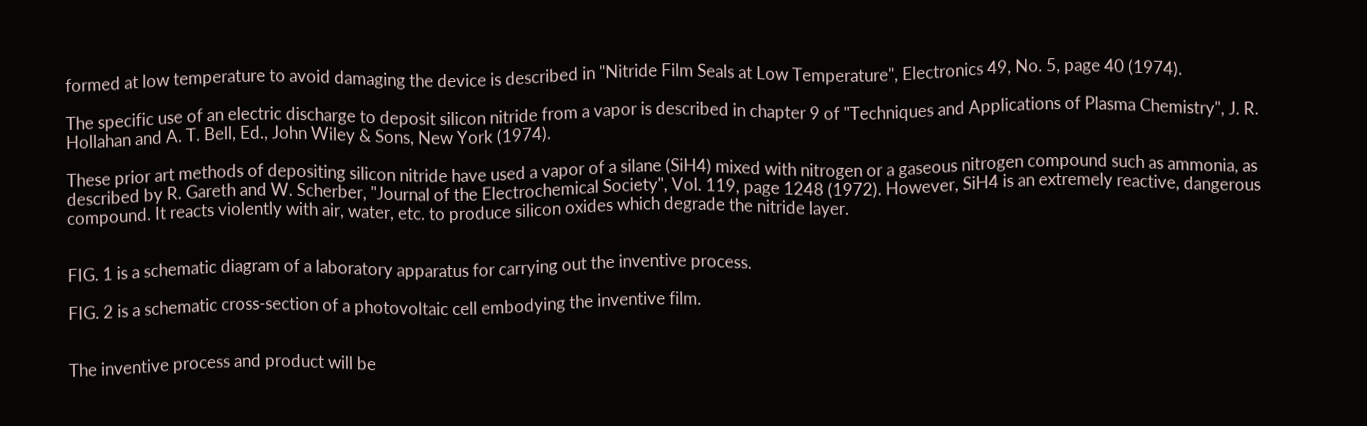formed at low temperature to avoid damaging the device is described in "Nitride Film Seals at Low Temperature", Electronics 49, No. 5, page 40 (1974).

The specific use of an electric discharge to deposit silicon nitride from a vapor is described in chapter 9 of "Techniques and Applications of Plasma Chemistry", J. R. Hollahan and A. T. Bell, Ed., John Wiley & Sons, New York (1974).

These prior art methods of depositing silicon nitride have used a vapor of a silane (SiH4) mixed with nitrogen or a gaseous nitrogen compound such as ammonia, as described by R. Gareth and W. Scherber, "Journal of the Electrochemical Society", Vol. 119, page 1248 (1972). However, SiH4 is an extremely reactive, dangerous compound. It reacts violently with air, water, etc. to produce silicon oxides which degrade the nitride layer.


FIG. 1 is a schematic diagram of a laboratory apparatus for carrying out the inventive process.

FIG. 2 is a schematic cross-section of a photovoltaic cell embodying the inventive film.


The inventive process and product will be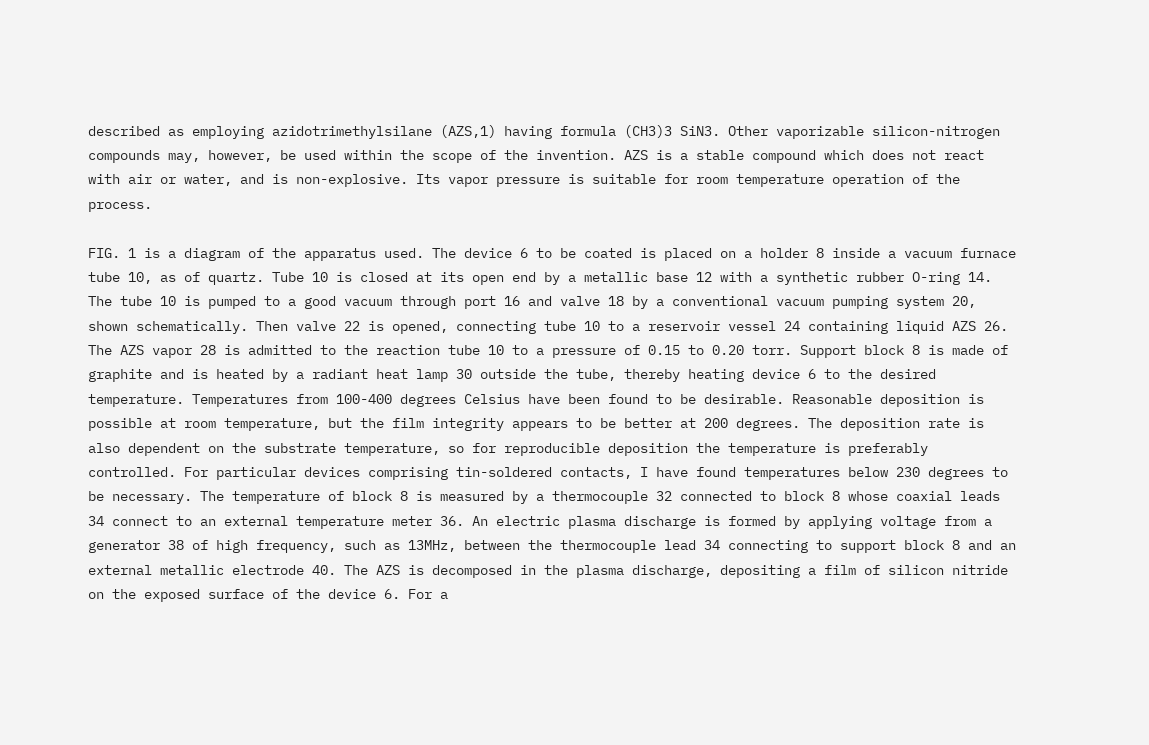described as employing azidotrimethylsilane (AZS,1) having formula (CH3)3 SiN3. Other vaporizable silicon-nitrogen compounds may, however, be used within the scope of the invention. AZS is a stable compound which does not react with air or water, and is non-explosive. Its vapor pressure is suitable for room temperature operation of the process.

FIG. 1 is a diagram of the apparatus used. The device 6 to be coated is placed on a holder 8 inside a vacuum furnace tube 10, as of quartz. Tube 10 is closed at its open end by a metallic base 12 with a synthetic rubber O-ring 14. The tube 10 is pumped to a good vacuum through port 16 and valve 18 by a conventional vacuum pumping system 20, shown schematically. Then valve 22 is opened, connecting tube 10 to a reservoir vessel 24 containing liquid AZS 26. The AZS vapor 28 is admitted to the reaction tube 10 to a pressure of 0.15 to 0.20 torr. Support block 8 is made of graphite and is heated by a radiant heat lamp 30 outside the tube, thereby heating device 6 to the desired temperature. Temperatures from 100-400 degrees Celsius have been found to be desirable. Reasonable deposition is possible at room temperature, but the film integrity appears to be better at 200 degrees. The deposition rate is also dependent on the substrate temperature, so for reproducible deposition the temperature is preferably controlled. For particular devices comprising tin-soldered contacts, I have found temperatures below 230 degrees to be necessary. The temperature of block 8 is measured by a thermocouple 32 connected to block 8 whose coaxial leads 34 connect to an external temperature meter 36. An electric plasma discharge is formed by applying voltage from a generator 38 of high frequency, such as 13MHz, between the thermocouple lead 34 connecting to support block 8 and an external metallic electrode 40. The AZS is decomposed in the plasma discharge, depositing a film of silicon nitride on the exposed surface of the device 6. For a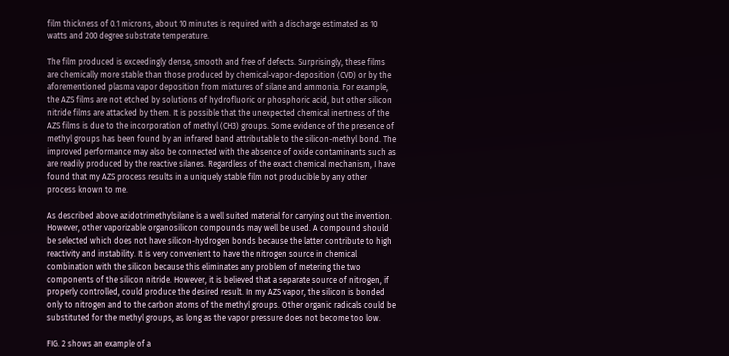film thickness of 0.1 microns, about 10 minutes is required with a discharge estimated as 10 watts and 200 degree substrate temperature.

The film produced is exceedingly dense, smooth and free of defects. Surprisingly, these films are chemically more stable than those produced by chemical-vapor-deposition (CVD) or by the aforementioned plasma vapor deposition from mixtures of silane and ammonia. For example, the AZS films are not etched by solutions of hydrofluoric or phosphoric acid, but other silicon nitride films are attacked by them. It is possible that the unexpected chemical inertness of the AZS films is due to the incorporation of methyl (CH3) groups. Some evidence of the presence of methyl groups has been found by an infrared band attributable to the silicon-methyl bond. The improved performance may also be connected with the absence of oxide contaminants such as are readily produced by the reactive silanes. Regardless of the exact chemical mechanism, I have found that my AZS process results in a uniquely stable film not producible by any other process known to me.

As described above azidotrimethylsilane is a well suited material for carrying out the invention. However, other vaporizable organosilicon compounds may well be used. A compound should be selected which does not have silicon-hydrogen bonds because the latter contribute to high reactivity and instability. It is very convenient to have the nitrogen source in chemical combination with the silicon because this eliminates any problem of metering the two components of the silicon nitride. However, it is believed that a separate source of nitrogen, if properly controlled, could produce the desired result. In my AZS vapor, the silicon is bonded only to nitrogen and to the carbon atoms of the methyl groups. Other organic radicals could be substituted for the methyl groups, as long as the vapor pressure does not become too low.

FIG. 2 shows an example of a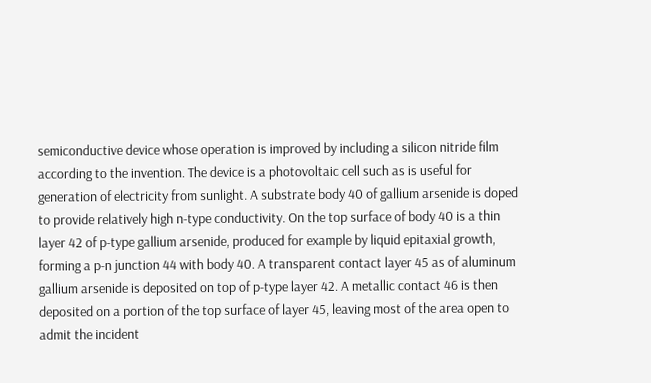semiconductive device whose operation is improved by including a silicon nitride film according to the invention. The device is a photovoltaic cell such as is useful for generation of electricity from sunlight. A substrate body 40 of gallium arsenide is doped to provide relatively high n-type conductivity. On the top surface of body 40 is a thin layer 42 of p-type gallium arsenide, produced for example by liquid epitaxial growth, forming a p-n junction 44 with body 40. A transparent contact layer 45 as of aluminum gallium arsenide is deposited on top of p-type layer 42. A metallic contact 46 is then deposited on a portion of the top surface of layer 45, leaving most of the area open to admit the incident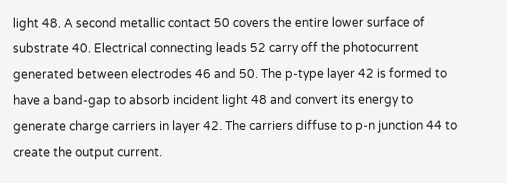light 48. A second metallic contact 50 covers the entire lower surface of substrate 40. Electrical connecting leads 52 carry off the photocurrent generated between electrodes 46 and 50. The p-type layer 42 is formed to have a band-gap to absorb incident light 48 and convert its energy to generate charge carriers in layer 42. The carriers diffuse to p-n junction 44 to create the output current.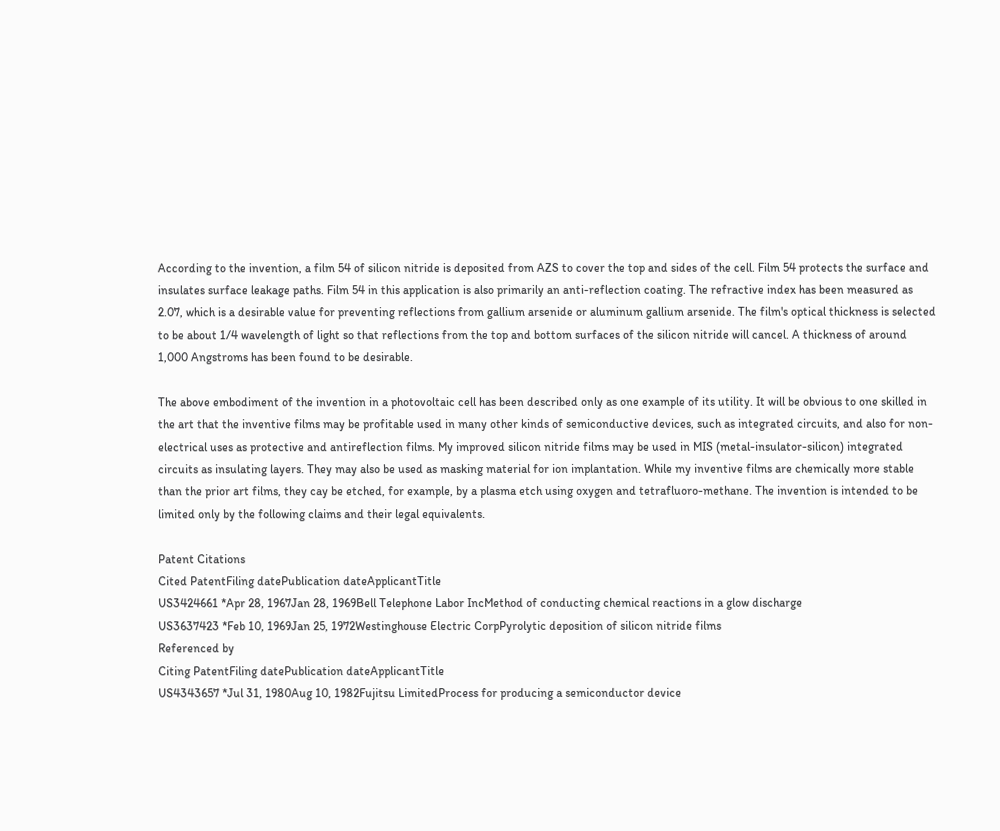According to the invention, a film 54 of silicon nitride is deposited from AZS to cover the top and sides of the cell. Film 54 protects the surface and insulates surface leakage paths. Film 54 in this application is also primarily an anti-reflection coating. The refractive index has been measured as 2.07, which is a desirable value for preventing reflections from gallium arsenide or aluminum gallium arsenide. The film's optical thickness is selected to be about 1/4 wavelength of light so that reflections from the top and bottom surfaces of the silicon nitride will cancel. A thickness of around 1,000 Angstroms has been found to be desirable.

The above embodiment of the invention in a photovoltaic cell has been described only as one example of its utility. It will be obvious to one skilled in the art that the inventive films may be profitable used in many other kinds of semiconductive devices, such as integrated circuits, and also for non-electrical uses as protective and antireflection films. My improved silicon nitride films may be used in MIS (metal-insulator-silicon) integrated circuits as insulating layers. They may also be used as masking material for ion implantation. While my inventive films are chemically more stable than the prior art films, they cay be etched, for example, by a plasma etch using oxygen and tetrafluoro-methane. The invention is intended to be limited only by the following claims and their legal equivalents.

Patent Citations
Cited PatentFiling datePublication dateApplicantTitle
US3424661 *Apr 28, 1967Jan 28, 1969Bell Telephone Labor IncMethod of conducting chemical reactions in a glow discharge
US3637423 *Feb 10, 1969Jan 25, 1972Westinghouse Electric CorpPyrolytic deposition of silicon nitride films
Referenced by
Citing PatentFiling datePublication dateApplicantTitle
US4343657 *Jul 31, 1980Aug 10, 1982Fujitsu LimitedProcess for producing a semiconductor device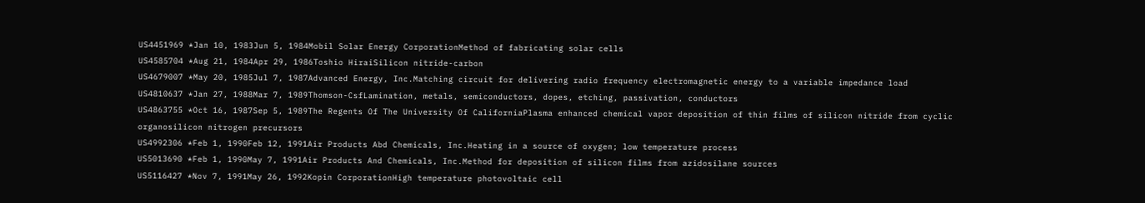US4451969 *Jan 10, 1983Jun 5, 1984Mobil Solar Energy CorporationMethod of fabricating solar cells
US4585704 *Aug 21, 1984Apr 29, 1986Toshio HiraiSilicon nitride-carbon
US4679007 *May 20, 1985Jul 7, 1987Advanced Energy, Inc.Matching circuit for delivering radio frequency electromagnetic energy to a variable impedance load
US4810637 *Jan 27, 1988Mar 7, 1989Thomson-CsfLamination, metals, semiconductors, dopes, etching, passivation, conductors
US4863755 *Oct 16, 1987Sep 5, 1989The Regents Of The University Of CaliforniaPlasma enhanced chemical vapor deposition of thin films of silicon nitride from cyclic organosilicon nitrogen precursors
US4992306 *Feb 1, 1990Feb 12, 1991Air Products Abd Chemicals, Inc.Heating in a source of oxygen; low temperature process
US5013690 *Feb 1, 1990May 7, 1991Air Products And Chemicals, Inc.Method for deposition of silicon films from azidosilane sources
US5116427 *Nov 7, 1991May 26, 1992Kopin CorporationHigh temperature photovoltaic cell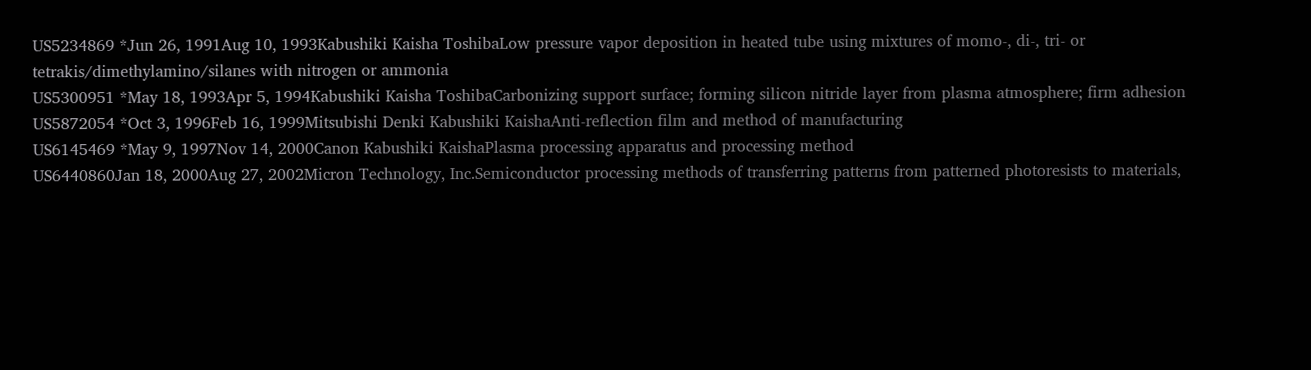US5234869 *Jun 26, 1991Aug 10, 1993Kabushiki Kaisha ToshibaLow pressure vapor deposition in heated tube using mixtures of momo-, di-, tri- or tetrakis/dimethylamino/silanes with nitrogen or ammonia
US5300951 *May 18, 1993Apr 5, 1994Kabushiki Kaisha ToshibaCarbonizing support surface; forming silicon nitride layer from plasma atmosphere; firm adhesion
US5872054 *Oct 3, 1996Feb 16, 1999Mitsubishi Denki Kabushiki KaishaAnti-reflection film and method of manufacturing
US6145469 *May 9, 1997Nov 14, 2000Canon Kabushiki KaishaPlasma processing apparatus and processing method
US6440860Jan 18, 2000Aug 27, 2002Micron Technology, Inc.Semiconductor processing methods of transferring patterns from patterned photoresists to materials,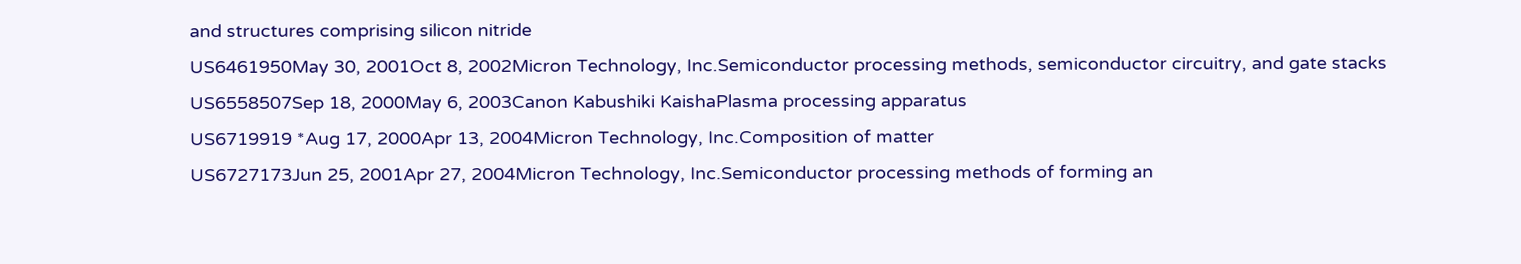and structures comprising silicon nitride
US6461950May 30, 2001Oct 8, 2002Micron Technology, Inc.Semiconductor processing methods, semiconductor circuitry, and gate stacks
US6558507Sep 18, 2000May 6, 2003Canon Kabushiki KaishaPlasma processing apparatus
US6719919 *Aug 17, 2000Apr 13, 2004Micron Technology, Inc.Composition of matter
US6727173Jun 25, 2001Apr 27, 2004Micron Technology, Inc.Semiconductor processing methods of forming an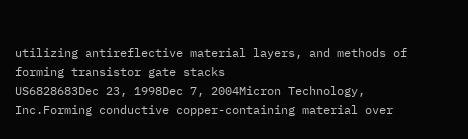utilizing antireflective material layers, and methods of forming transistor gate stacks
US6828683Dec 23, 1998Dec 7, 2004Micron Technology, Inc.Forming conductive copper-containing material over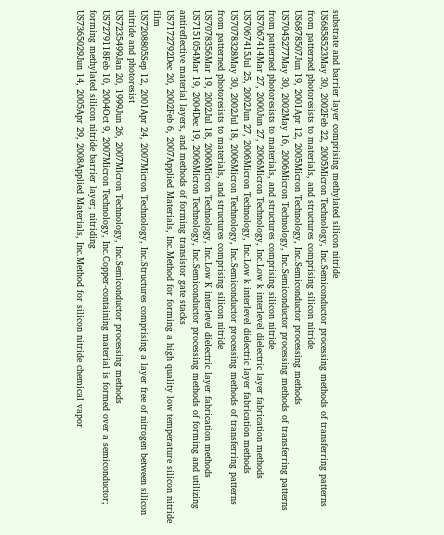substrate and barrier layer comprising methylated silicon nitride
US6858523May 30, 2002Feb 22, 2005Micron Technology, Inc.Semiconductor processing methods of transferring patterns from patterned photoresists to materials, and structures comprising silicon nitride
US6878507Jun 19, 2001Apr 12, 2005Micron Technology, Inc.Semiconductor processing methods
US7045277May 30, 2002May 16, 2006Micron Technology, Inc.Semiconductor processing methods of transferring patterns from patterned photoresists to materials, and structures comprising silicon nitride
US7067414Mar 27, 2000Jun 27, 2006Micron Technology, Inc.Low k interlevel dielectric layer fabrication methods
US7067415Jul 25, 2002Jun 27, 2006Micron Technology, Inc.Low k interlevel dielectric layer fabrication methods
US7078328May 30, 2002Jul 18, 2006Micron Technology, Inc.Semiconductor processing methods of transferring patterns from patterned photoresists to materials, and structures comprising silicon nitride
US7078356Mar 19, 2002Jul 18, 2006Micron Technology, Inc.Low K interlevel dielectric layer fabrication methods
US7151054Mar 19, 2004Dec 19, 2006Micron Technology, Inc.Semiconductor processing methods of forming and utilizing antireflective material layers, and methods of forming transistor gate stacks
US7172792Dec 20, 2002Feb 6, 2007Applied Materials, Inc.Method for forming a high quality low temperature silicon nitride film
US7208805Sep 12, 2001Apr 24, 2007Micron Technology, Inc.Structures comprising a layer free of nitrogen between silicon nitride and photoresist
US7235499Jan 20, 1999Jun 26, 2007Micron Technology, Inc.Semiconductor processing methods
US7279118Feb 10, 2004Oct 9, 2007Micron Technology, Inc.Copper-containing material is formed over a semiconductor; forming methylated silicon nitride barrier layer; nitriding
US7365029Jun 14, 2005Apr 29, 2008Applied Materials, Inc.Method for silicon nitride chemical vapor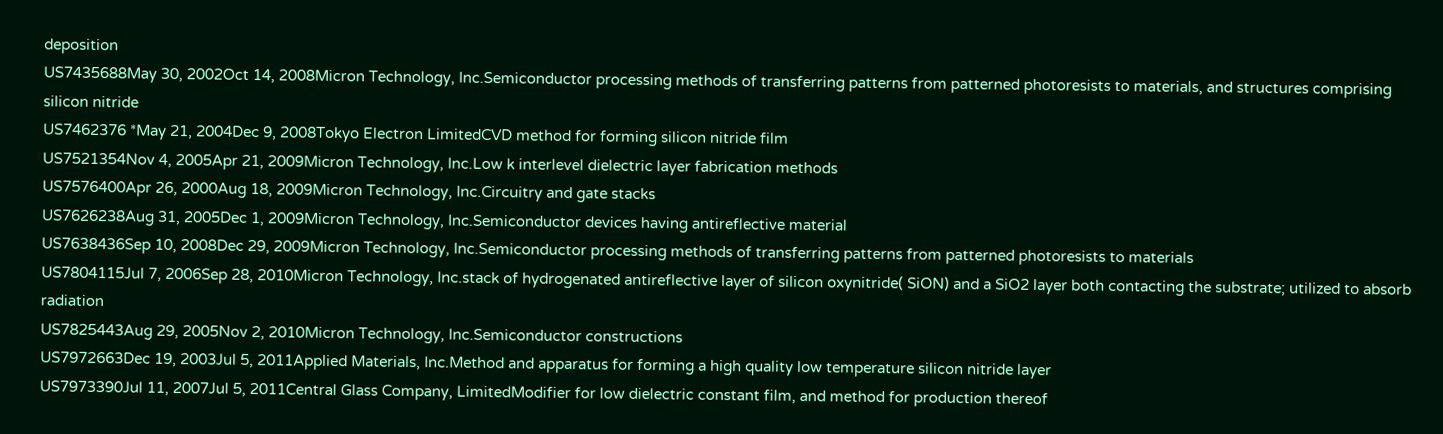deposition
US7435688May 30, 2002Oct 14, 2008Micron Technology, Inc.Semiconductor processing methods of transferring patterns from patterned photoresists to materials, and structures comprising silicon nitride
US7462376 *May 21, 2004Dec 9, 2008Tokyo Electron LimitedCVD method for forming silicon nitride film
US7521354Nov 4, 2005Apr 21, 2009Micron Technology, Inc.Low k interlevel dielectric layer fabrication methods
US7576400Apr 26, 2000Aug 18, 2009Micron Technology, Inc.Circuitry and gate stacks
US7626238Aug 31, 2005Dec 1, 2009Micron Technology, Inc.Semiconductor devices having antireflective material
US7638436Sep 10, 2008Dec 29, 2009Micron Technology, Inc.Semiconductor processing methods of transferring patterns from patterned photoresists to materials
US7804115Jul 7, 2006Sep 28, 2010Micron Technology, Inc.stack of hydrogenated antireflective layer of silicon oxynitride( SiON) and a SiO2 layer both contacting the substrate; utilized to absorb radiation
US7825443Aug 29, 2005Nov 2, 2010Micron Technology, Inc.Semiconductor constructions
US7972663Dec 19, 2003Jul 5, 2011Applied Materials, Inc.Method and apparatus for forming a high quality low temperature silicon nitride layer
US7973390Jul 11, 2007Jul 5, 2011Central Glass Company, LimitedModifier for low dielectric constant film, and method for production thereof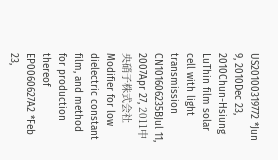US20100319772 *Jun 9, 2010Dec 23, 2010Chun-Hsiung LuThin film solar cell with light transmission
CN101606235BJul 11, 2007Apr 27, 2011中央硝子株式会社Modifier for low dielectric constant film, and method for production thereof
EP0060627A2 *Feb 23,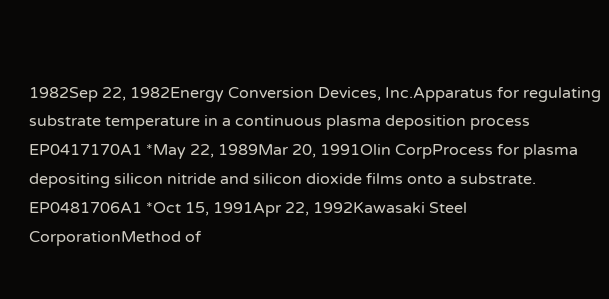1982Sep 22, 1982Energy Conversion Devices, Inc.Apparatus for regulating substrate temperature in a continuous plasma deposition process
EP0417170A1 *May 22, 1989Mar 20, 1991Olin CorpProcess for plasma depositing silicon nitride and silicon dioxide films onto a substrate.
EP0481706A1 *Oct 15, 1991Apr 22, 1992Kawasaki Steel CorporationMethod of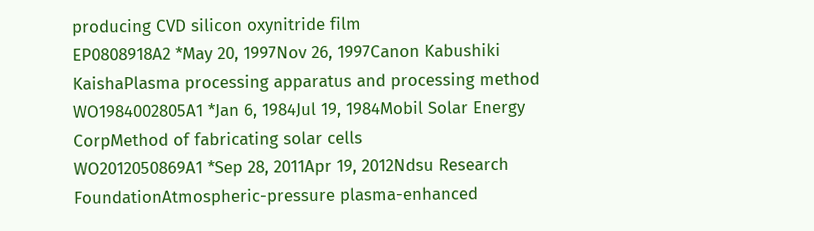producing CVD silicon oxynitride film
EP0808918A2 *May 20, 1997Nov 26, 1997Canon Kabushiki KaishaPlasma processing apparatus and processing method
WO1984002805A1 *Jan 6, 1984Jul 19, 1984Mobil Solar Energy CorpMethod of fabricating solar cells
WO2012050869A1 *Sep 28, 2011Apr 19, 2012Ndsu Research FoundationAtmospheric-pressure plasma-enhanced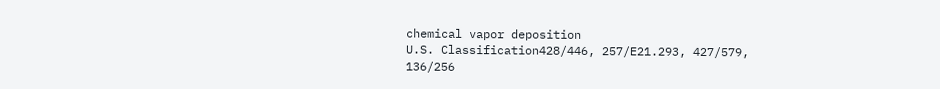chemical vapor deposition
U.S. Classification428/446, 257/E21.293, 427/579, 136/256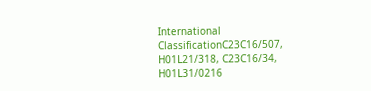International ClassificationC23C16/507, H01L21/318, C23C16/34, H01L31/0216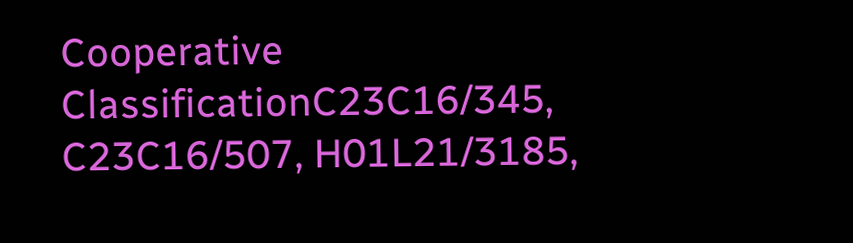Cooperative ClassificationC23C16/345, C23C16/507, H01L21/3185,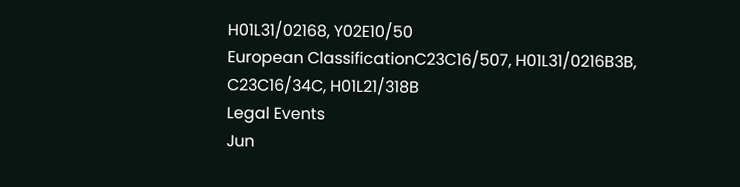H01L31/02168, Y02E10/50
European ClassificationC23C16/507, H01L31/0216B3B, C23C16/34C, H01L21/318B
Legal Events
Jun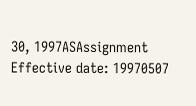30, 1997ASAssignment
Effective date: 19970507